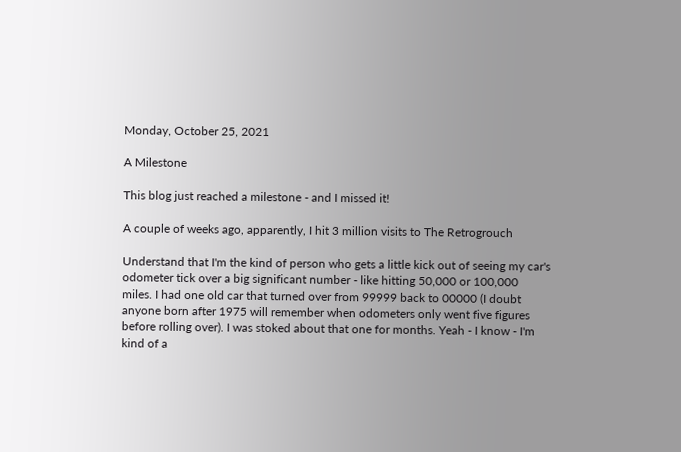Monday, October 25, 2021

A Milestone

This blog just reached a milestone - and I missed it!

A couple of weeks ago, apparently, I hit 3 million visits to The Retrogrouch

Understand that I'm the kind of person who gets a little kick out of seeing my car's odometer tick over a big significant number - like hitting 50,000 or 100,000 miles. I had one old car that turned over from 99999 back to 00000 (I doubt anyone born after 1975 will remember when odometers only went five figures before rolling over). I was stoked about that one for months. Yeah - I know - I'm kind of a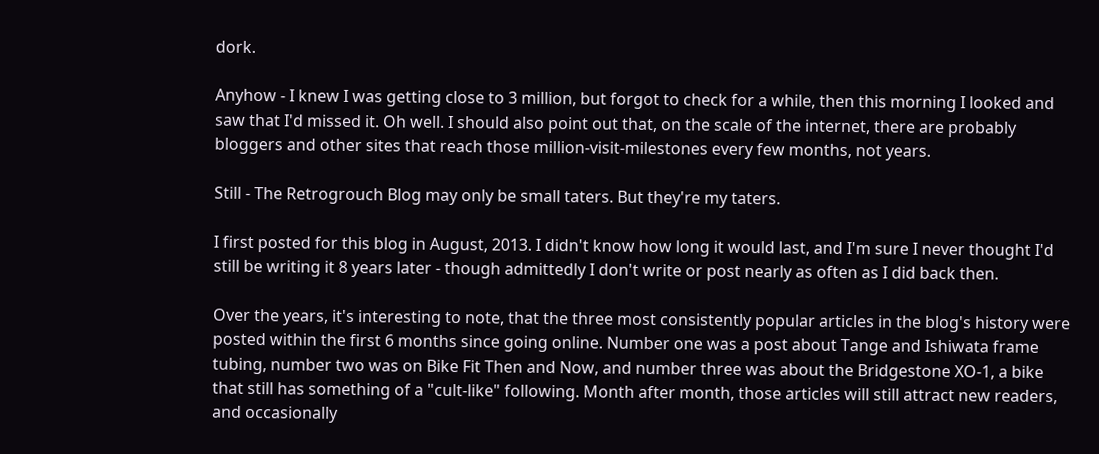dork.

Anyhow - I knew I was getting close to 3 million, but forgot to check for a while, then this morning I looked and saw that I'd missed it. Oh well. I should also point out that, on the scale of the internet, there are probably bloggers and other sites that reach those million-visit-milestones every few months, not years.

Still - The Retrogrouch Blog may only be small taters. But they're my taters.

I first posted for this blog in August, 2013. I didn't know how long it would last, and I'm sure I never thought I'd still be writing it 8 years later - though admittedly I don't write or post nearly as often as I did back then.

Over the years, it's interesting to note, that the three most consistently popular articles in the blog's history were posted within the first 6 months since going online. Number one was a post about Tange and Ishiwata frame tubing, number two was on Bike Fit Then and Now, and number three was about the Bridgestone XO-1, a bike that still has something of a "cult-like" following. Month after month, those articles will still attract new readers, and occasionally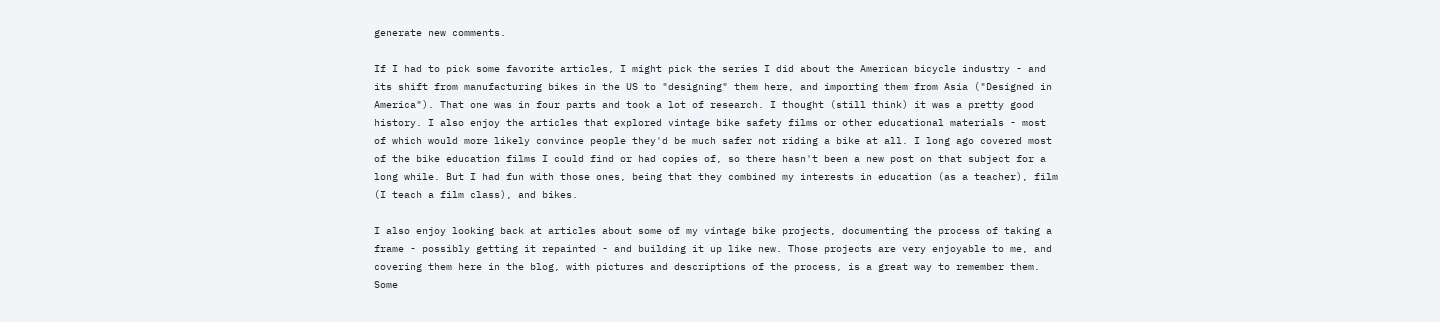generate new comments.

If I had to pick some favorite articles, I might pick the series I did about the American bicycle industry - and its shift from manufacturing bikes in the US to "designing" them here, and importing them from Asia ("Designed in America"). That one was in four parts and took a lot of research. I thought (still think) it was a pretty good history. I also enjoy the articles that explored vintage bike safety films or other educational materials - most of which would more likely convince people they'd be much safer not riding a bike at all. I long ago covered most of the bike education films I could find or had copies of, so there hasn't been a new post on that subject for a long while. But I had fun with those ones, being that they combined my interests in education (as a teacher), film (I teach a film class), and bikes.

I also enjoy looking back at articles about some of my vintage bike projects, documenting the process of taking a frame - possibly getting it repainted - and building it up like new. Those projects are very enjoyable to me, and covering them here in the blog, with pictures and descriptions of the process, is a great way to remember them. Some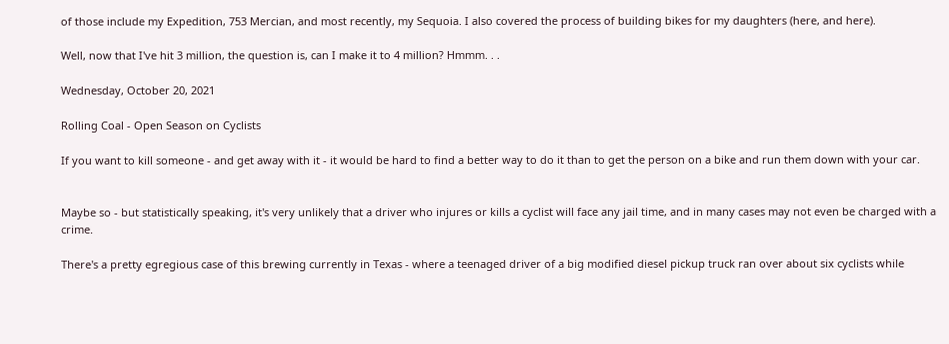of those include my Expedition, 753 Mercian, and most recently, my Sequoia. I also covered the process of building bikes for my daughters (here, and here).

Well, now that I've hit 3 million, the question is, can I make it to 4 million? Hmmm. . .

Wednesday, October 20, 2021

Rolling Coal - Open Season on Cyclists

If you want to kill someone - and get away with it - it would be hard to find a better way to do it than to get the person on a bike and run them down with your car.


Maybe so - but statistically speaking, it's very unlikely that a driver who injures or kills a cyclist will face any jail time, and in many cases may not even be charged with a crime.

There's a pretty egregious case of this brewing currently in Texas - where a teenaged driver of a big modified diesel pickup truck ran over about six cyclists while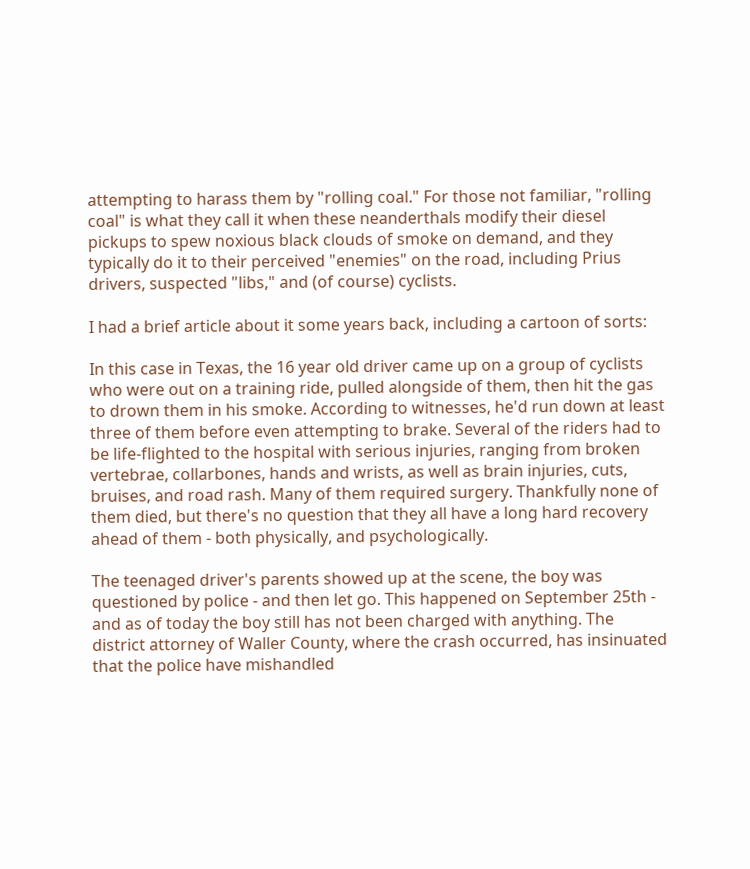attempting to harass them by "rolling coal." For those not familiar, "rolling coal" is what they call it when these neanderthals modify their diesel pickups to spew noxious black clouds of smoke on demand, and they typically do it to their perceived "enemies" on the road, including Prius drivers, suspected "libs," and (of course) cyclists.

I had a brief article about it some years back, including a cartoon of sorts:

In this case in Texas, the 16 year old driver came up on a group of cyclists who were out on a training ride, pulled alongside of them, then hit the gas to drown them in his smoke. According to witnesses, he'd run down at least three of them before even attempting to brake. Several of the riders had to be life-flighted to the hospital with serious injuries, ranging from broken vertebrae, collarbones, hands and wrists, as well as brain injuries, cuts, bruises, and road rash. Many of them required surgery. Thankfully none of them died, but there's no question that they all have a long hard recovery ahead of them - both physically, and psychologically.

The teenaged driver's parents showed up at the scene, the boy was questioned by police - and then let go. This happened on September 25th - and as of today the boy still has not been charged with anything. The district attorney of Waller County, where the crash occurred, has insinuated that the police have mishandled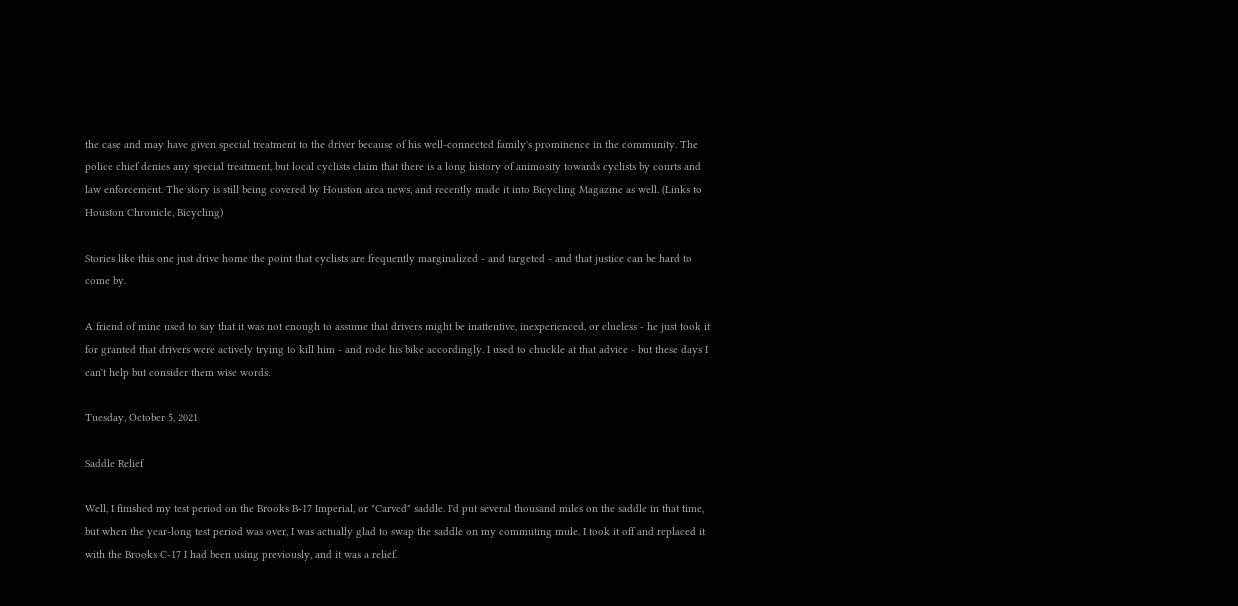the case and may have given special treatment to the driver because of his well-connected family's prominence in the community. The police chief denies any special treatment, but local cyclists claim that there is a long history of animosity towards cyclists by courts and law enforcement. The story is still being covered by Houston area news, and recently made it into Bicycling Magazine as well. (Links to Houston Chronicle, Bicycling)

Stories like this one just drive home the point that cyclists are frequently marginalized - and targeted - and that justice can be hard to come by.

A friend of mine used to say that it was not enough to assume that drivers might be inattentive, inexperienced, or clueless - he just took it for granted that drivers were actively trying to kill him - and rode his bike accordingly. I used to chuckle at that advice - but these days I can't help but consider them wise words.

Tuesday, October 5, 2021

Saddle Relief

Well, I finished my test period on the Brooks B-17 Imperial, or "Carved" saddle. I'd put several thousand miles on the saddle in that time, but when the year-long test period was over, I was actually glad to swap the saddle on my commuting mule. I took it off and replaced it with the Brooks C-17 I had been using previously, and it was a relief.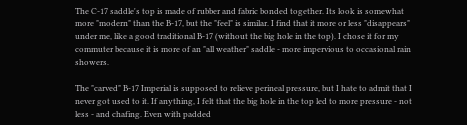The C-17 saddle's top is made of rubber and fabric bonded together. Its look is somewhat more "modern" than the B-17, but the "feel" is similar. I find that it more or less "disappears" under me, like a good traditional B-17 (without the big hole in the top). I chose it for my commuter because it is more of an "all weather" saddle - more impervious to occasional rain showers.

The "carved" B-17 Imperial is supposed to relieve perineal pressure, but I hate to admit that I never got used to it. If anything, I felt that the big hole in the top led to more pressure - not less - and chafing. Even with padded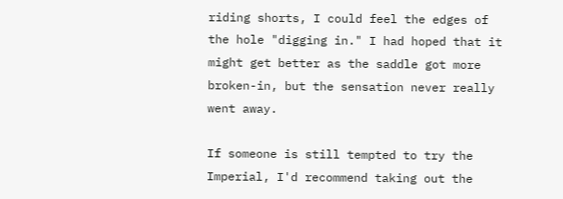riding shorts, I could feel the edges of the hole "digging in." I had hoped that it might get better as the saddle got more broken-in, but the sensation never really went away.

If someone is still tempted to try the Imperial, I'd recommend taking out the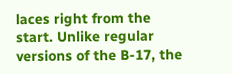laces right from the start. Unlike regular versions of the B-17, the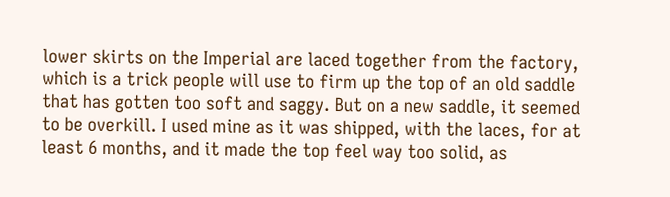lower skirts on the Imperial are laced together from the factory, which is a trick people will use to firm up the top of an old saddle that has gotten too soft and saggy. But on a new saddle, it seemed to be overkill. I used mine as it was shipped, with the laces, for at least 6 months, and it made the top feel way too solid, as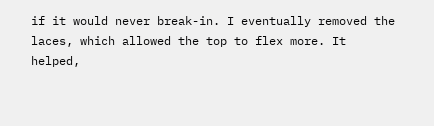if it would never break-in. I eventually removed the laces, which allowed the top to flex more. It helped,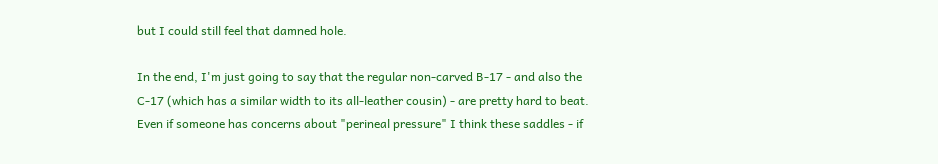but I could still feel that damned hole.

In the end, I'm just going to say that the regular non-carved B-17 - and also the C-17 (which has a similar width to its all-leather cousin) - are pretty hard to beat. Even if someone has concerns about "perineal pressure" I think these saddles - if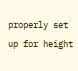properly set up for height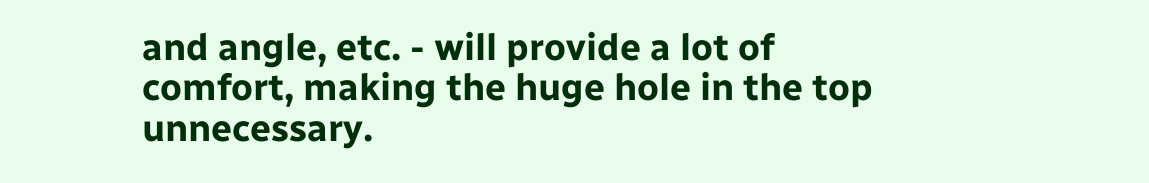and angle, etc. - will provide a lot of comfort, making the huge hole in the top unnecessary.